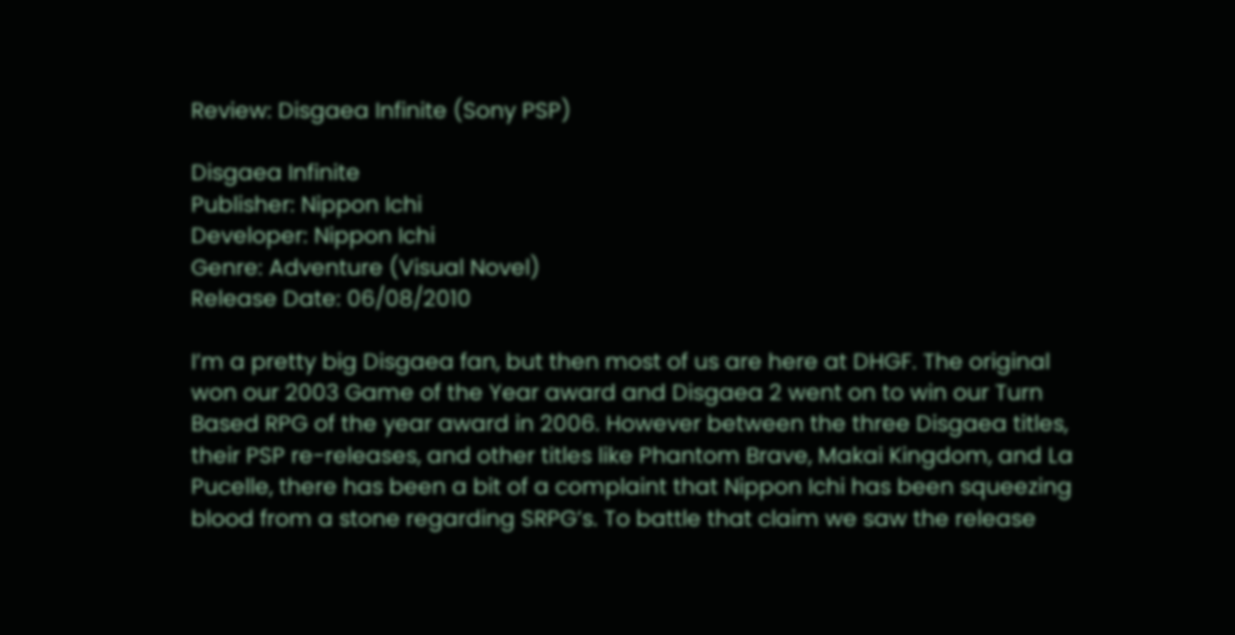Review: Disgaea Infinite (Sony PSP)

Disgaea Infinite
Publisher: Nippon Ichi
Developer: Nippon Ichi
Genre: Adventure (Visual Novel)
Release Date: 06/08/2010

I’m a pretty big Disgaea fan, but then most of us are here at DHGF. The original won our 2003 Game of the Year award and Disgaea 2 went on to win our Turn Based RPG of the year award in 2006. However between the three Disgaea titles, their PSP re-releases, and other titles like Phantom Brave, Makai Kingdom, and La Pucelle, there has been a bit of a complaint that Nippon Ichi has been squeezing blood from a stone regarding SRPG’s. To battle that claim we saw the release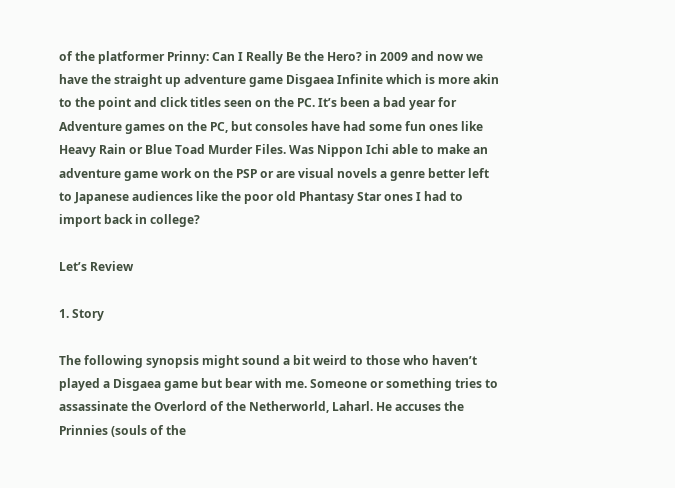of the platformer Prinny: Can I Really Be the Hero? in 2009 and now we have the straight up adventure game Disgaea Infinite which is more akin to the point and click titles seen on the PC. It’s been a bad year for Adventure games on the PC, but consoles have had some fun ones like Heavy Rain or Blue Toad Murder Files. Was Nippon Ichi able to make an adventure game work on the PSP or are visual novels a genre better left to Japanese audiences like the poor old Phantasy Star ones I had to import back in college?

Let’s Review

1. Story

The following synopsis might sound a bit weird to those who haven’t played a Disgaea game but bear with me. Someone or something tries to assassinate the Overlord of the Netherworld, Laharl. He accuses the Prinnies (souls of the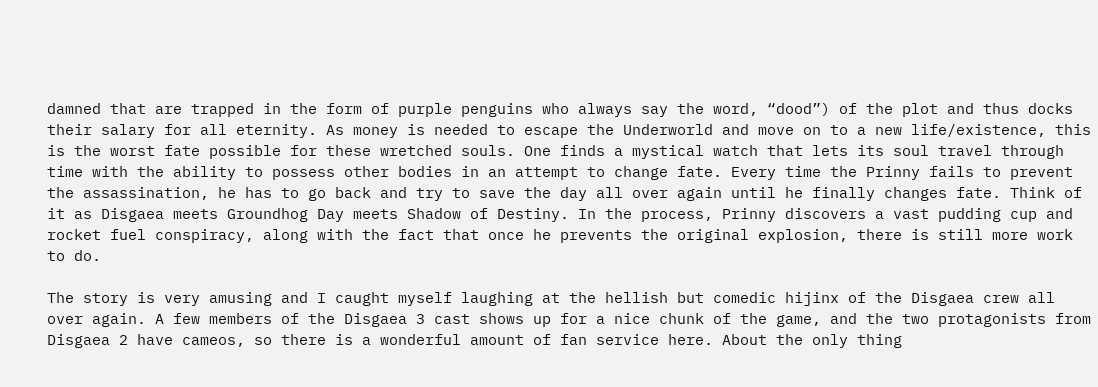damned that are trapped in the form of purple penguins who always say the word, “dood”) of the plot and thus docks their salary for all eternity. As money is needed to escape the Underworld and move on to a new life/existence, this is the worst fate possible for these wretched souls. One finds a mystical watch that lets its soul travel through time with the ability to possess other bodies in an attempt to change fate. Every time the Prinny fails to prevent the assassination, he has to go back and try to save the day all over again until he finally changes fate. Think of it as Disgaea meets Groundhog Day meets Shadow of Destiny. In the process, Prinny discovers a vast pudding cup and rocket fuel conspiracy, along with the fact that once he prevents the original explosion, there is still more work to do.

The story is very amusing and I caught myself laughing at the hellish but comedic hijinx of the Disgaea crew all over again. A few members of the Disgaea 3 cast shows up for a nice chunk of the game, and the two protagonists from Disgaea 2 have cameos, so there is a wonderful amount of fan service here. About the only thing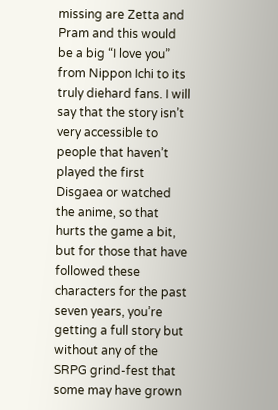missing are Zetta and Pram and this would be a big “I love you” from Nippon Ichi to its truly diehard fans. I will say that the story isn’t very accessible to people that haven’t played the first Disgaea or watched the anime, so that hurts the game a bit, but for those that have followed these characters for the past seven years, you’re getting a full story but without any of the SRPG grind-fest that some may have grown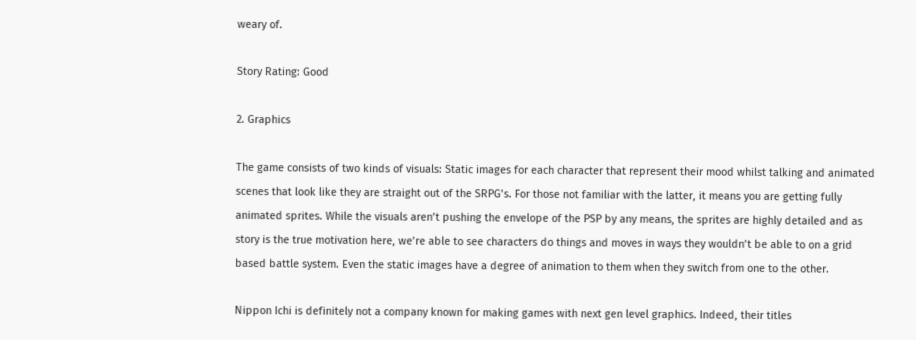weary of.

Story Rating: Good

2. Graphics

The game consists of two kinds of visuals: Static images for each character that represent their mood whilst talking and animated scenes that look like they are straight out of the SRPG’s. For those not familiar with the latter, it means you are getting fully animated sprites. While the visuals aren’t pushing the envelope of the PSP by any means, the sprites are highly detailed and as story is the true motivation here, we’re able to see characters do things and moves in ways they wouldn’t be able to on a grid based battle system. Even the static images have a degree of animation to them when they switch from one to the other.

Nippon Ichi is definitely not a company known for making games with next gen level graphics. Indeed, their titles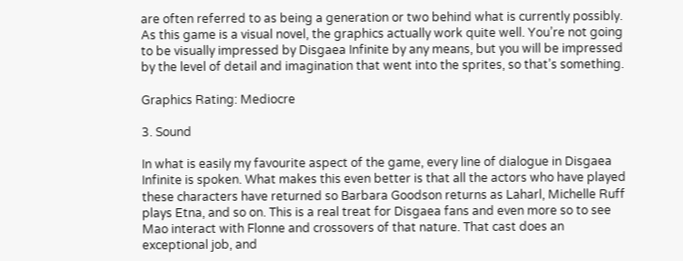are often referred to as being a generation or two behind what is currently possibly. As this game is a visual novel, the graphics actually work quite well. You’re not going to be visually impressed by Disgaea Infinite by any means, but you will be impressed by the level of detail and imagination that went into the sprites, so that’s something.

Graphics Rating: Mediocre

3. Sound

In what is easily my favourite aspect of the game, every line of dialogue in Disgaea Infinite is spoken. What makes this even better is that all the actors who have played these characters have returned so Barbara Goodson returns as Laharl, Michelle Ruff plays Etna, and so on. This is a real treat for Disgaea fans and even more so to see Mao interact with Flonne and crossovers of that nature. That cast does an exceptional job, and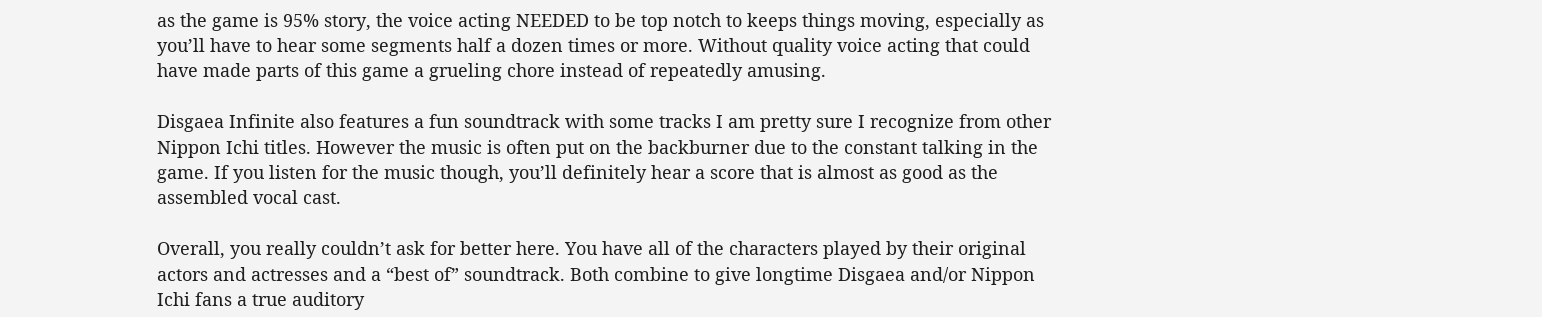as the game is 95% story, the voice acting NEEDED to be top notch to keeps things moving, especially as you’ll have to hear some segments half a dozen times or more. Without quality voice acting that could have made parts of this game a grueling chore instead of repeatedly amusing.

Disgaea Infinite also features a fun soundtrack with some tracks I am pretty sure I recognize from other Nippon Ichi titles. However the music is often put on the backburner due to the constant talking in the game. If you listen for the music though, you’ll definitely hear a score that is almost as good as the assembled vocal cast.

Overall, you really couldn’t ask for better here. You have all of the characters played by their original actors and actresses and a “best of” soundtrack. Both combine to give longtime Disgaea and/or Nippon Ichi fans a true auditory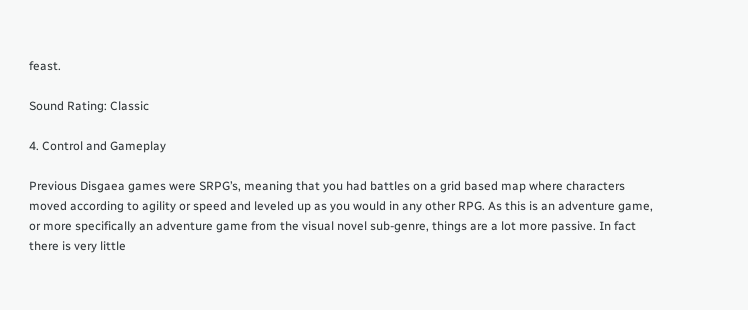feast.

Sound Rating: Classic

4. Control and Gameplay

Previous Disgaea games were SRPG’s, meaning that you had battles on a grid based map where characters moved according to agility or speed and leveled up as you would in any other RPG. As this is an adventure game, or more specifically an adventure game from the visual novel sub-genre, things are a lot more passive. In fact there is very little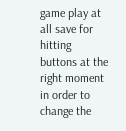game play at all save for hitting buttons at the right moment in order to change the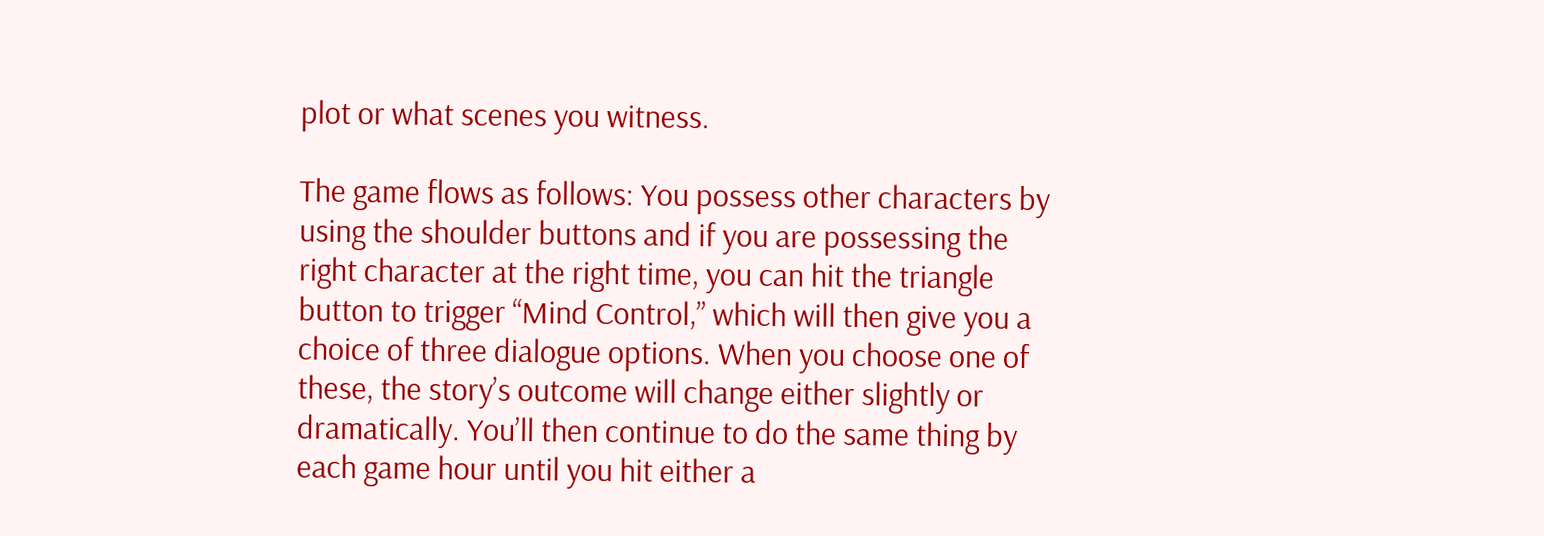plot or what scenes you witness.

The game flows as follows: You possess other characters by using the shoulder buttons and if you are possessing the right character at the right time, you can hit the triangle button to trigger “Mind Control,” which will then give you a choice of three dialogue options. When you choose one of these, the story’s outcome will change either slightly or dramatically. You’ll then continue to do the same thing by each game hour until you hit either a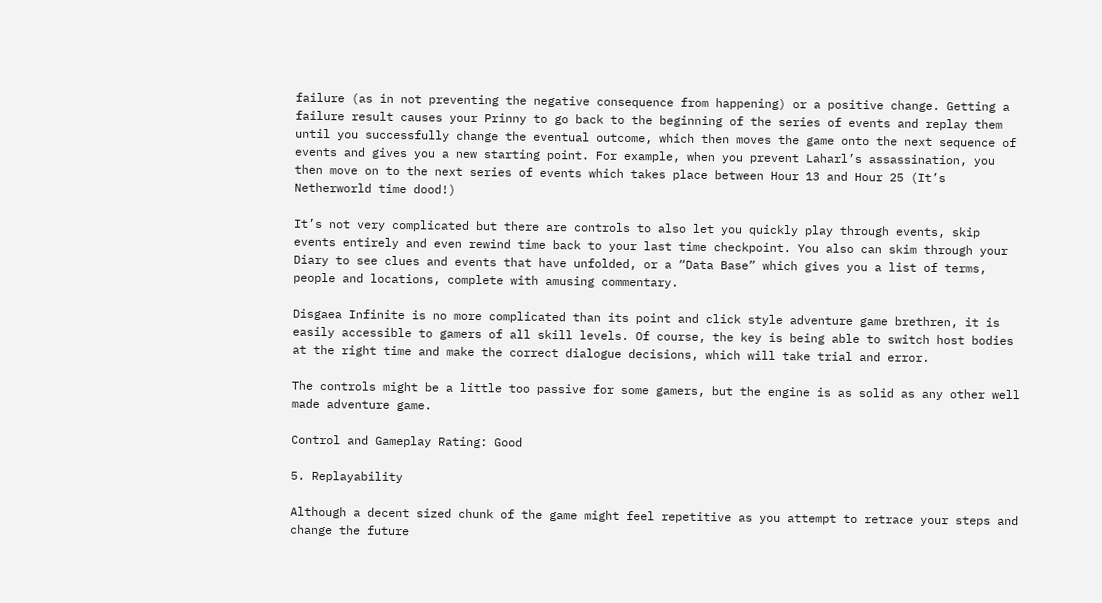failure (as in not preventing the negative consequence from happening) or a positive change. Getting a failure result causes your Prinny to go back to the beginning of the series of events and replay them until you successfully change the eventual outcome, which then moves the game onto the next sequence of events and gives you a new starting point. For example, when you prevent Laharl’s assassination, you then move on to the next series of events which takes place between Hour 13 and Hour 25 (It’s Netherworld time dood!)

It’s not very complicated but there are controls to also let you quickly play through events, skip events entirely and even rewind time back to your last time checkpoint. You also can skim through your Diary to see clues and events that have unfolded, or a “Data Base” which gives you a list of terms, people and locations, complete with amusing commentary.

Disgaea Infinite is no more complicated than its point and click style adventure game brethren, it is easily accessible to gamers of all skill levels. Of course, the key is being able to switch host bodies at the right time and make the correct dialogue decisions, which will take trial and error.

The controls might be a little too passive for some gamers, but the engine is as solid as any other well made adventure game.

Control and Gameplay Rating: Good

5. Replayability

Although a decent sized chunk of the game might feel repetitive as you attempt to retrace your steps and change the future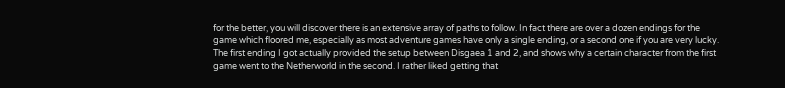for the better, you will discover there is an extensive array of paths to follow. In fact there are over a dozen endings for the game which floored me, especially as most adventure games have only a single ending, or a second one if you are very lucky. The first ending I got actually provided the setup between Disgaea 1 and 2, and shows why a certain character from the first game went to the Netherworld in the second. I rather liked getting that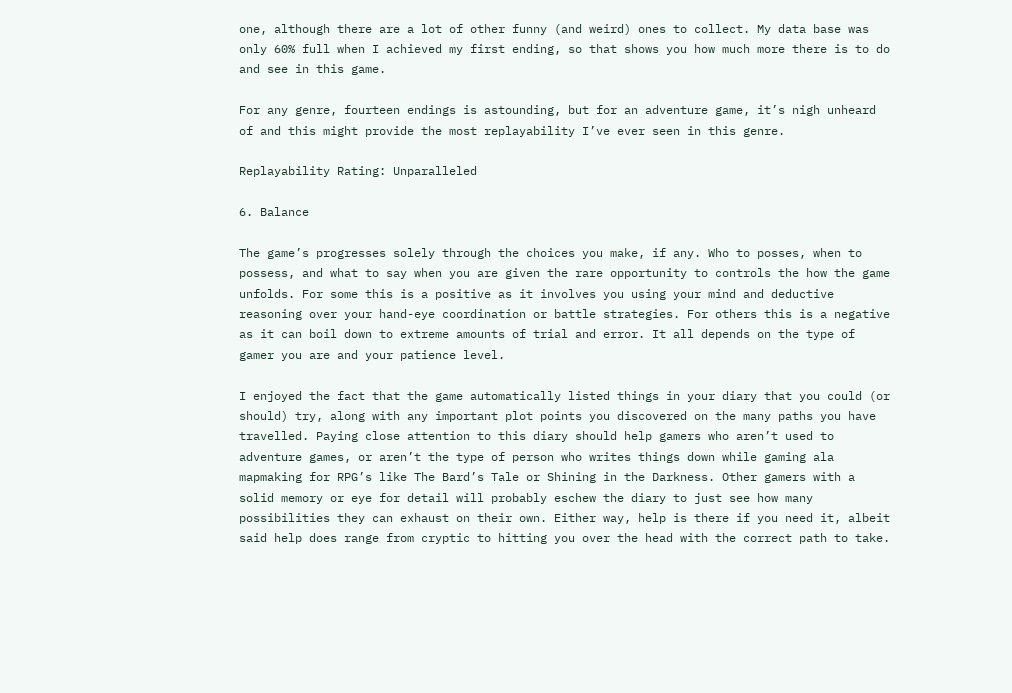one, although there are a lot of other funny (and weird) ones to collect. My data base was only 60% full when I achieved my first ending, so that shows you how much more there is to do and see in this game.

For any genre, fourteen endings is astounding, but for an adventure game, it’s nigh unheard of and this might provide the most replayability I’ve ever seen in this genre.

Replayability Rating: Unparalleled

6. Balance

The game’s progresses solely through the choices you make, if any. Who to posses, when to possess, and what to say when you are given the rare opportunity to controls the how the game unfolds. For some this is a positive as it involves you using your mind and deductive reasoning over your hand-eye coordination or battle strategies. For others this is a negative as it can boil down to extreme amounts of trial and error. It all depends on the type of gamer you are and your patience level.

I enjoyed the fact that the game automatically listed things in your diary that you could (or should) try, along with any important plot points you discovered on the many paths you have travelled. Paying close attention to this diary should help gamers who aren’t used to adventure games, or aren’t the type of person who writes things down while gaming ala mapmaking for RPG’s like The Bard’s Tale or Shining in the Darkness. Other gamers with a solid memory or eye for detail will probably eschew the diary to just see how many possibilities they can exhaust on their own. Either way, help is there if you need it, albeit said help does range from cryptic to hitting you over the head with the correct path to take.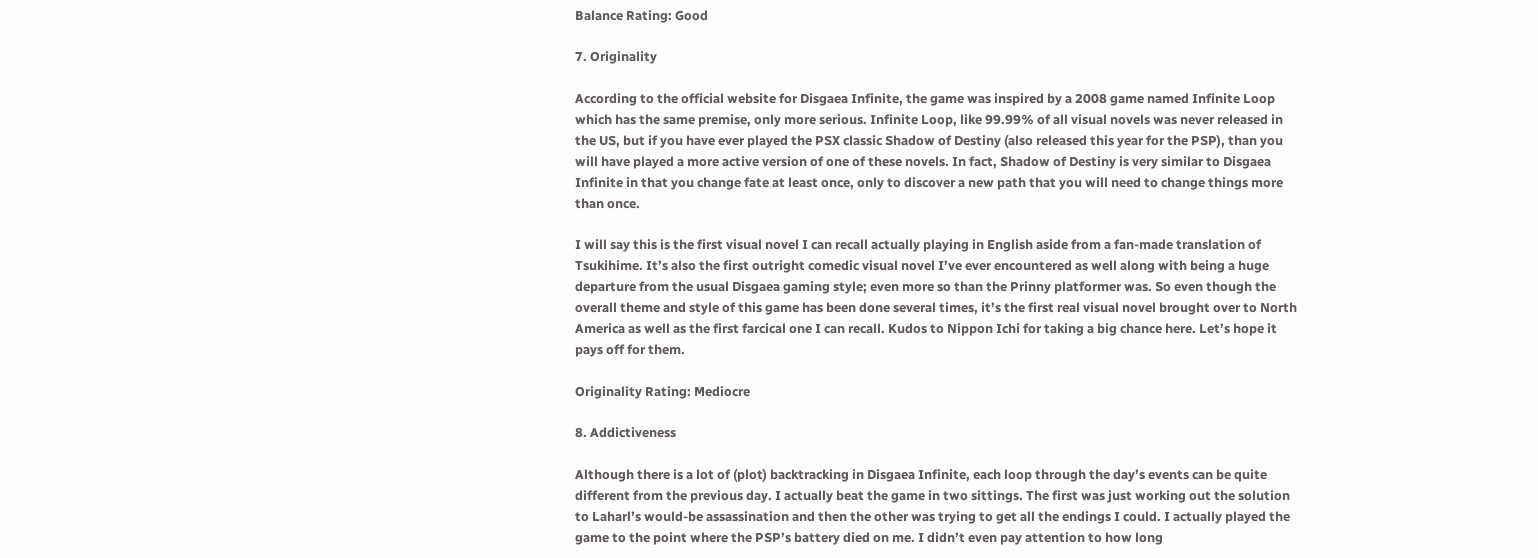Balance Rating: Good

7. Originality

According to the official website for Disgaea Infinite, the game was inspired by a 2008 game named Infinite Loop which has the same premise, only more serious. Infinite Loop, like 99.99% of all visual novels was never released in the US, but if you have ever played the PSX classic Shadow of Destiny (also released this year for the PSP), than you will have played a more active version of one of these novels. In fact, Shadow of Destiny is very similar to Disgaea Infinite in that you change fate at least once, only to discover a new path that you will need to change things more than once.

I will say this is the first visual novel I can recall actually playing in English aside from a fan-made translation of Tsukihime. It’s also the first outright comedic visual novel I’ve ever encountered as well along with being a huge departure from the usual Disgaea gaming style; even more so than the Prinny platformer was. So even though the overall theme and style of this game has been done several times, it’s the first real visual novel brought over to North America as well as the first farcical one I can recall. Kudos to Nippon Ichi for taking a big chance here. Let’s hope it pays off for them.

Originality Rating: Mediocre

8. Addictiveness

Although there is a lot of (plot) backtracking in Disgaea Infinite, each loop through the day’s events can be quite different from the previous day. I actually beat the game in two sittings. The first was just working out the solution to Laharl’s would-be assassination and then the other was trying to get all the endings I could. I actually played the game to the point where the PSP’s battery died on me. I didn’t even pay attention to how long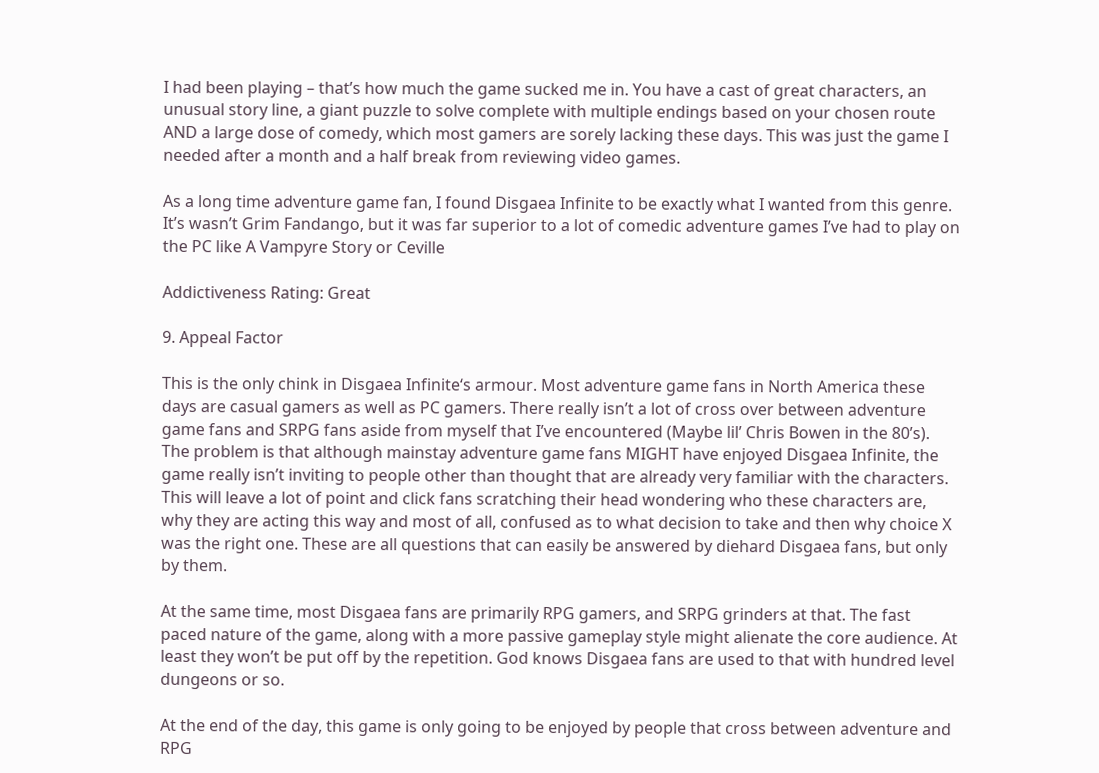I had been playing – that’s how much the game sucked me in. You have a cast of great characters, an unusual story line, a giant puzzle to solve complete with multiple endings based on your chosen route AND a large dose of comedy, which most gamers are sorely lacking these days. This was just the game I needed after a month and a half break from reviewing video games.

As a long time adventure game fan, I found Disgaea Infinite to be exactly what I wanted from this genre. It’s wasn’t Grim Fandango, but it was far superior to a lot of comedic adventure games I’ve had to play on the PC like A Vampyre Story or Ceville

Addictiveness Rating: Great

9. Appeal Factor

This is the only chink in Disgaea Infinite‘s armour. Most adventure game fans in North America these days are casual gamers as well as PC gamers. There really isn’t a lot of cross over between adventure game fans and SRPG fans aside from myself that I’ve encountered (Maybe lil’ Chris Bowen in the 80’s). The problem is that although mainstay adventure game fans MIGHT have enjoyed Disgaea Infinite, the game really isn’t inviting to people other than thought that are already very familiar with the characters. This will leave a lot of point and click fans scratching their head wondering who these characters are, why they are acting this way and most of all, confused as to what decision to take and then why choice X was the right one. These are all questions that can easily be answered by diehard Disgaea fans, but only by them.

At the same time, most Disgaea fans are primarily RPG gamers, and SRPG grinders at that. The fast paced nature of the game, along with a more passive gameplay style might alienate the core audience. At least they won’t be put off by the repetition. God knows Disgaea fans are used to that with hundred level dungeons or so.

At the end of the day, this game is only going to be enjoyed by people that cross between adventure and RPG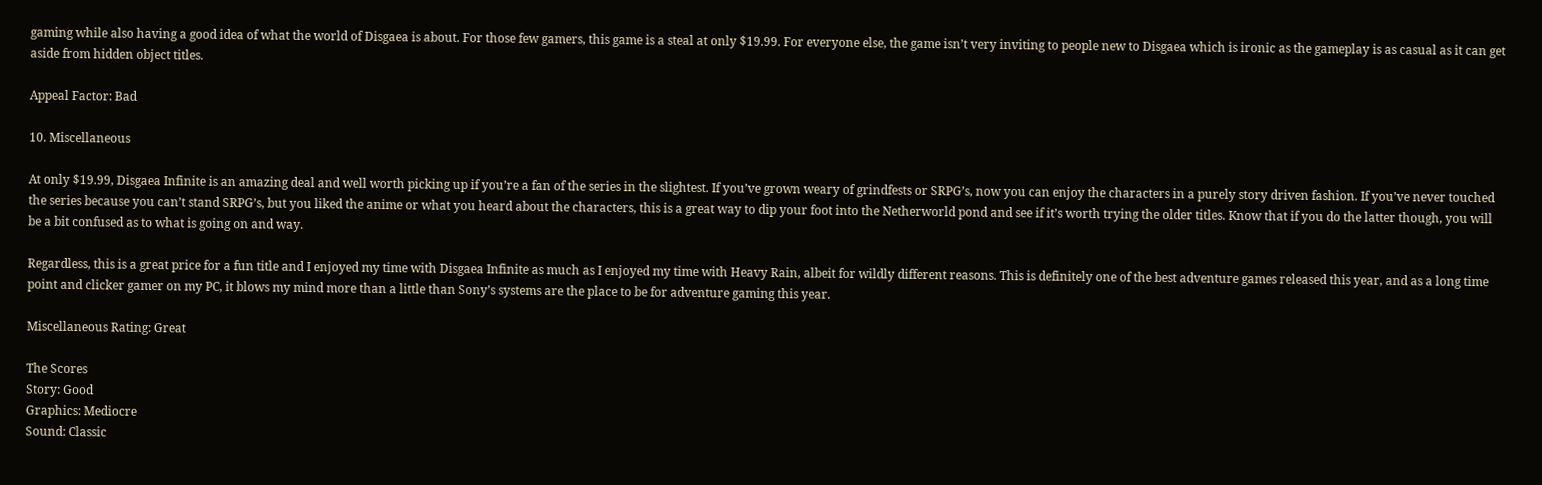gaming while also having a good idea of what the world of Disgaea is about. For those few gamers, this game is a steal at only $19.99. For everyone else, the game isn’t very inviting to people new to Disgaea which is ironic as the gameplay is as casual as it can get aside from hidden object titles.

Appeal Factor: Bad

10. Miscellaneous

At only $19.99, Disgaea Infinite is an amazing deal and well worth picking up if you’re a fan of the series in the slightest. If you’ve grown weary of grindfests or SRPG’s, now you can enjoy the characters in a purely story driven fashion. If you’ve never touched the series because you can’t stand SRPG’s, but you liked the anime or what you heard about the characters, this is a great way to dip your foot into the Netherworld pond and see if it’s worth trying the older titles. Know that if you do the latter though, you will be a bit confused as to what is going on and way.

Regardless, this is a great price for a fun title and I enjoyed my time with Disgaea Infinite as much as I enjoyed my time with Heavy Rain, albeit for wildly different reasons. This is definitely one of the best adventure games released this year, and as a long time point and clicker gamer on my PC, it blows my mind more than a little than Sony’s systems are the place to be for adventure gaming this year.

Miscellaneous Rating: Great

The Scores
Story: Good
Graphics: Mediocre
Sound: Classic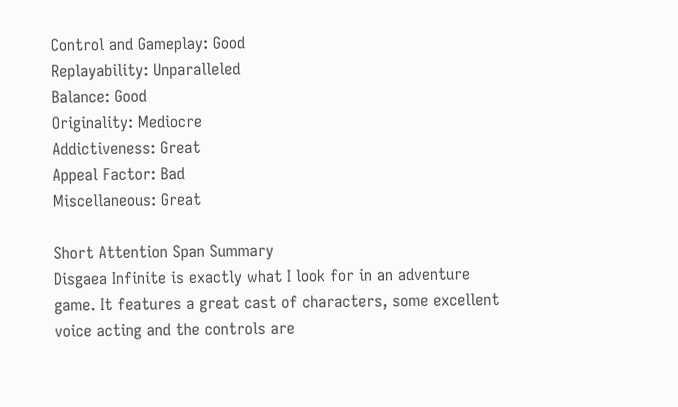Control and Gameplay: Good
Replayability: Unparalleled
Balance: Good
Originality: Mediocre
Addictiveness: Great
Appeal Factor: Bad
Miscellaneous: Great

Short Attention Span Summary
Disgaea Infinite is exactly what I look for in an adventure game. It features a great cast of characters, some excellent voice acting and the controls are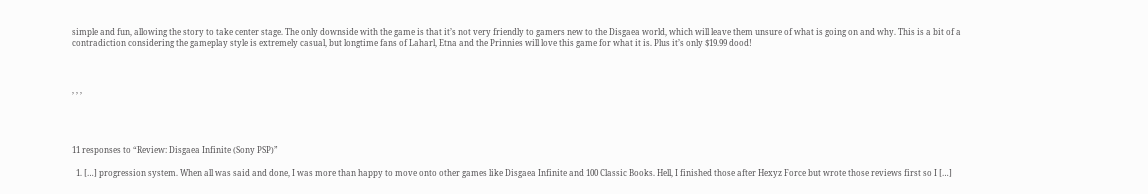simple and fun, allowing the story to take center stage. The only downside with the game is that it’s not very friendly to gamers new to the Disgaea world, which will leave them unsure of what is going on and why. This is a bit of a contradiction considering the gameplay style is extremely casual, but longtime fans of Laharl, Etna and the Prinnies will love this game for what it is. Plus it’s only $19.99 dood!



, , ,




11 responses to “Review: Disgaea Infinite (Sony PSP)”

  1. […] progression system. When all was said and done, I was more than happy to move onto other games like Disgaea Infinite and 100 Classic Books. Hell, I finished those after Hexyz Force but wrote those reviews first so I […]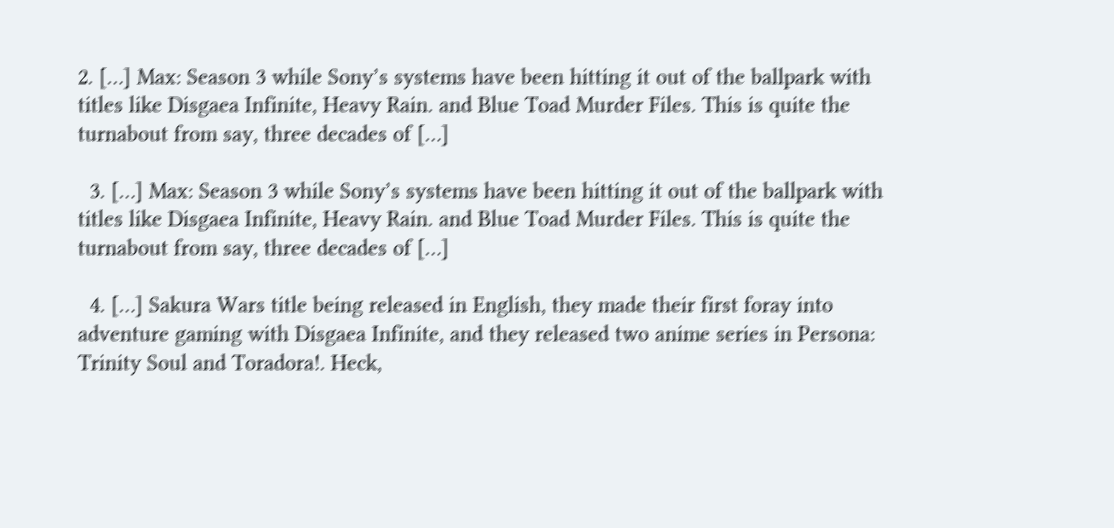2. […] Max: Season 3 while Sony’s systems have been hitting it out of the ballpark with titles like Disgaea Infinite, Heavy Rain. and Blue Toad Murder Files. This is quite the turnabout from say, three decades of […]

  3. […] Max: Season 3 while Sony’s systems have been hitting it out of the ballpark with titles like Disgaea Infinite, Heavy Rain. and Blue Toad Murder Files. This is quite the turnabout from say, three decades of […]

  4. […] Sakura Wars title being released in English, they made their first foray into adventure gaming with Disgaea Infinite, and they released two anime series in Persona: Trinity Soul and Toradora!. Heck,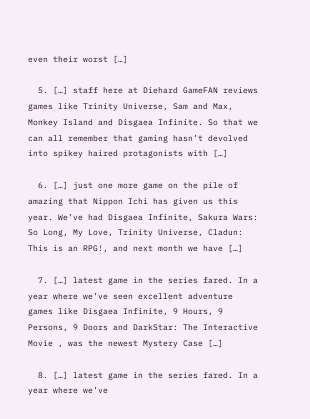even their worst […]

  5. […] staff here at Diehard GameFAN reviews games like Trinity Universe, Sam and Max, Monkey Island and Disgaea Infinite. So that we can all remember that gaming hasn’t devolved into spikey haired protagonists with […]

  6. […] just one more game on the pile of amazing that Nippon Ichi has given us this year. We’ve had Disgaea Infinite, Sakura Wars: So Long, My Love, Trinity Universe, Cladun: This is an RPG!, and next month we have […]

  7. […] latest game in the series fared. In a year where we’ve seen excellent adventure games like Disgaea Infinite, 9 Hours, 9 Persons, 9 Doors and DarkStar: The Interactive Movie , was the newest Mystery Case […]

  8. […] latest game in the series fared. In a year where we’ve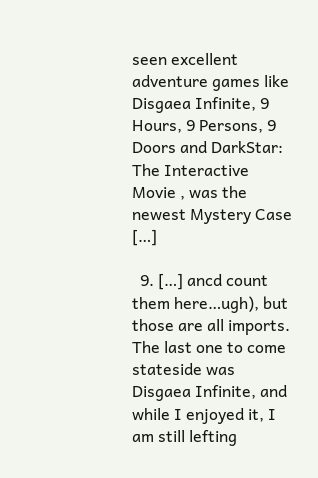seen excellent adventure games like Disgaea Infinite, 9 Hours, 9 Persons, 9 Doors and DarkStar: The Interactive Movie , was the newest Mystery Case […]

  9. […] ancd count them here…ugh), but those are all imports. The last one to come stateside was Disgaea Infinite, and while I enjoyed it, I am still lefting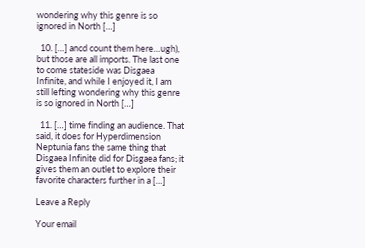wondering why this genre is so ignored in North […]

  10. […] ancd count them here…ugh), but those are all imports. The last one to come stateside was Disgaea Infinite, and while I enjoyed it, I am still lefting wondering why this genre is so ignored in North […]

  11. […] time finding an audience. That said, it does for Hyperdimension Neptunia fans the same thing that Disgaea Infinite did for Disgaea fans; it gives them an outlet to explore their favorite characters further in a […]

Leave a Reply

Your email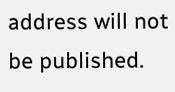address will not be published.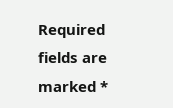Required fields are marked *